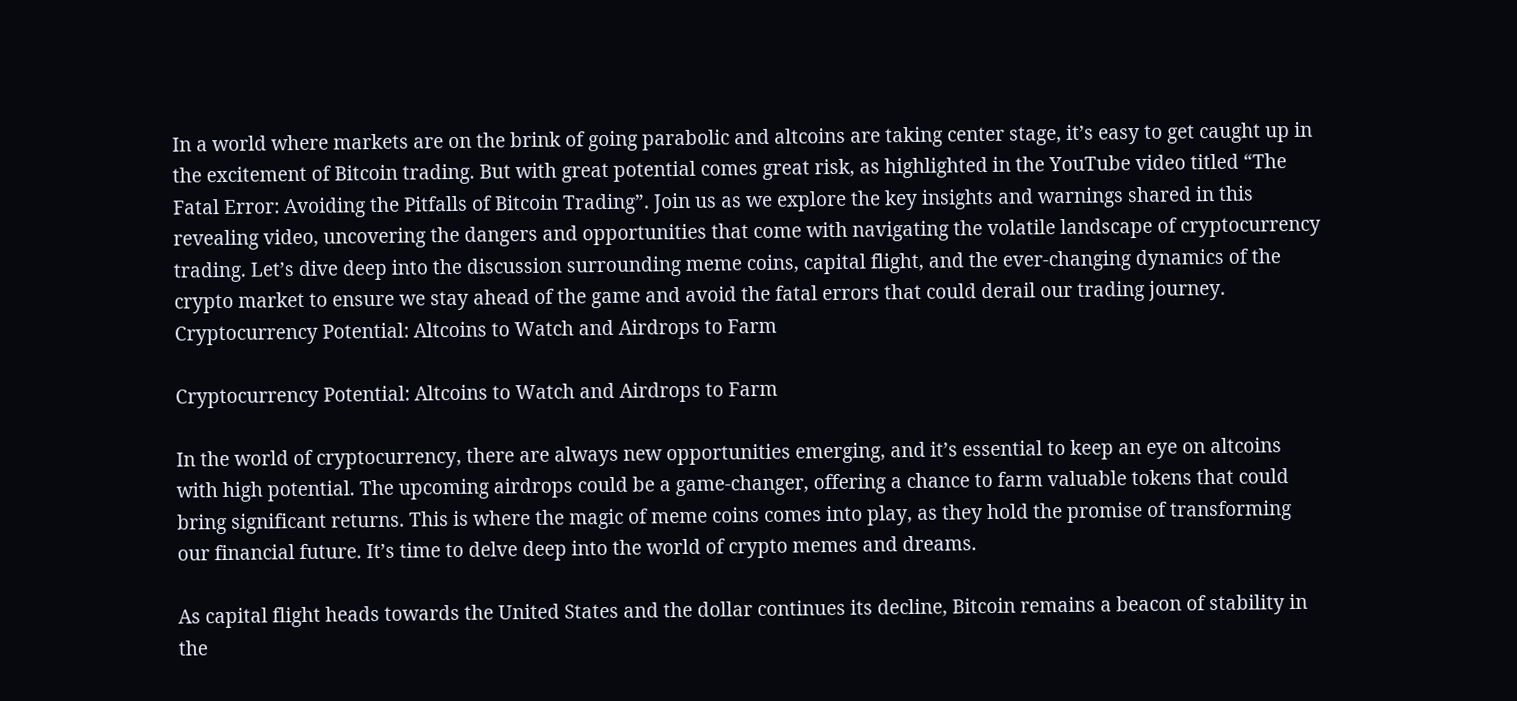In a world where markets are on the brink of going parabolic and altcoins are taking center stage, it’s easy to get caught up in the excitement of Bitcoin trading. But with great potential comes great risk, as highlighted in the YouTube video titled “The Fatal Error: Avoiding the Pitfalls of Bitcoin Trading”. Join us as we explore the key insights and warnings shared in this revealing video, uncovering the dangers and opportunities that come with navigating the volatile landscape of cryptocurrency trading. Let’s dive deep into the discussion surrounding meme coins, capital flight, and the ever-changing dynamics of the crypto market to ensure we stay ahead of the game and avoid the fatal errors that could derail our trading journey.
Cryptocurrency Potential: Altcoins to Watch and Airdrops to Farm

Cryptocurrency Potential: Altcoins to Watch and Airdrops to Farm

In the world of cryptocurrency, there are always new opportunities emerging, and it’s essential to keep an eye on altcoins with high potential. The upcoming airdrops could be a game-changer, offering a chance to farm valuable tokens that could bring significant returns. This is where the magic of meme coins comes into play, as they hold the promise of transforming our financial future. It’s time to delve deep into the world of crypto memes and dreams.

As capital flight heads towards the United States and the dollar continues its decline, Bitcoin remains a beacon of stability in the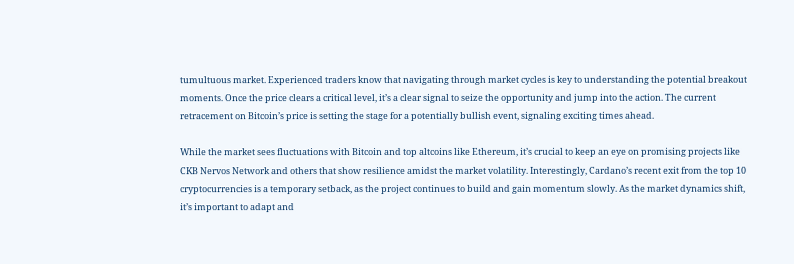tumultuous market. Experienced traders know that navigating through market cycles is key to understanding the potential breakout moments. Once the price clears a critical level, it’s a clear signal to seize the opportunity and jump into the action. The current retracement on Bitcoin’s price is setting the stage for a potentially bullish event, signaling exciting times ahead.

While the market sees fluctuations with Bitcoin and top altcoins like Ethereum, it’s crucial to keep an eye on promising projects like CKB Nervos Network and others that show resilience amidst the market volatility. Interestingly, Cardano’s recent exit from the top 10 cryptocurrencies is a temporary setback, as the project continues to build and gain momentum slowly. As the market dynamics shift, it’s important to adapt and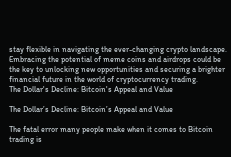stay flexible in navigating the ever-changing crypto landscape. Embracing the potential of meme coins and airdrops could be the key to unlocking new opportunities and securing a brighter financial future in the world of cryptocurrency trading.
The Dollar's Decline: Bitcoin's Appeal and Value

The Dollar’s Decline: Bitcoin’s Appeal and Value

The fatal error many people make when it comes to Bitcoin trading is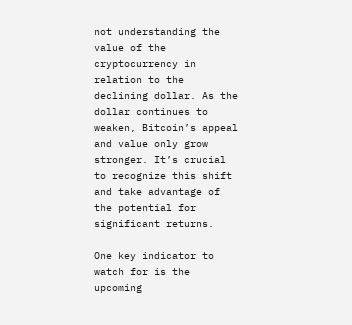not understanding the value of the cryptocurrency in relation to the declining dollar. As the dollar continues to weaken, Bitcoin’s appeal and value only grow stronger. It’s crucial to recognize this shift and take advantage of the potential for significant returns.

One key indicator to watch for is the upcoming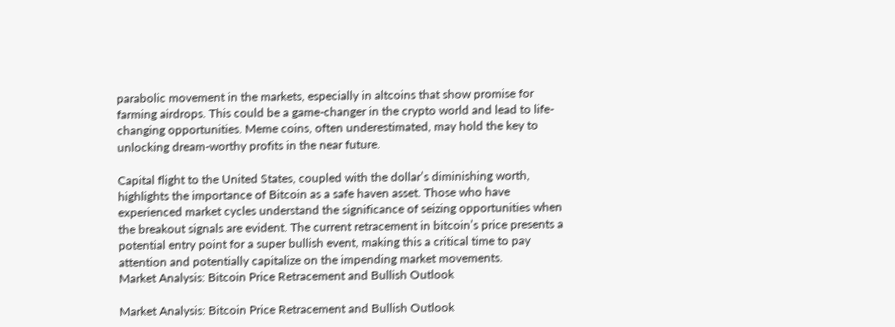parabolic movement in the markets, especially in altcoins that show promise for farming airdrops. This could be a game-changer in the crypto world and lead to life-changing opportunities. Meme coins, often underestimated, may hold the key to unlocking dream-worthy profits in the near future.

Capital flight to the United States, coupled with the dollar’s diminishing worth, highlights the importance of Bitcoin as a safe haven asset. Those who have experienced market cycles understand the significance of seizing opportunities when the breakout signals are evident. The current retracement in bitcoin’s price presents a potential entry point for a super bullish event, making this a critical time to pay attention and potentially capitalize on the impending market movements.
Market Analysis: Bitcoin Price Retracement and Bullish Outlook

Market Analysis: Bitcoin Price Retracement and Bullish Outlook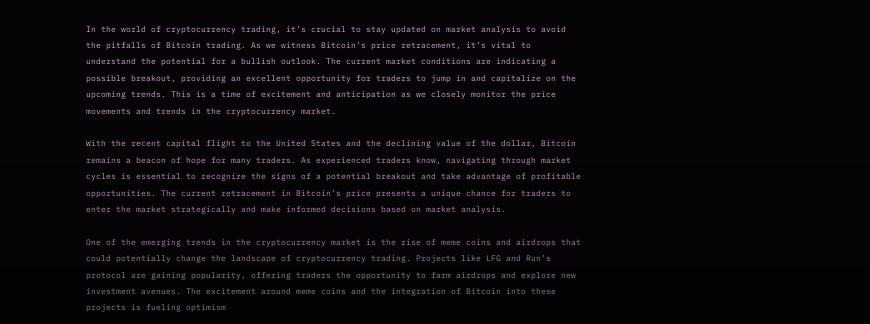In the world of cryptocurrency trading, it’s crucial to stay updated on market analysis to avoid the pitfalls of Bitcoin trading. As we witness Bitcoin’s price retracement, it’s vital to understand the potential for a bullish outlook. The current market conditions are indicating a possible breakout, providing an excellent opportunity for traders to jump in and capitalize on the upcoming trends. This is a time of excitement and anticipation as we closely monitor the price movements and trends in the cryptocurrency market.

With the recent capital flight to the United States and the declining value of the dollar, Bitcoin remains a beacon of hope for many traders. As experienced traders know, navigating through market cycles is essential to recognize the signs of a potential breakout and take advantage of profitable opportunities. The current retracement in Bitcoin’s price presents a unique chance for traders to enter the market strategically and make informed decisions based on market analysis.

One of the emerging trends in the cryptocurrency market is the rise of meme coins and airdrops that could potentially change the landscape of cryptocurrency trading. Projects like LFG and Run’s protocol are gaining popularity, offering traders the opportunity to farm airdrops and explore new investment avenues. The excitement around meme coins and the integration of Bitcoin into these projects is fueling optimism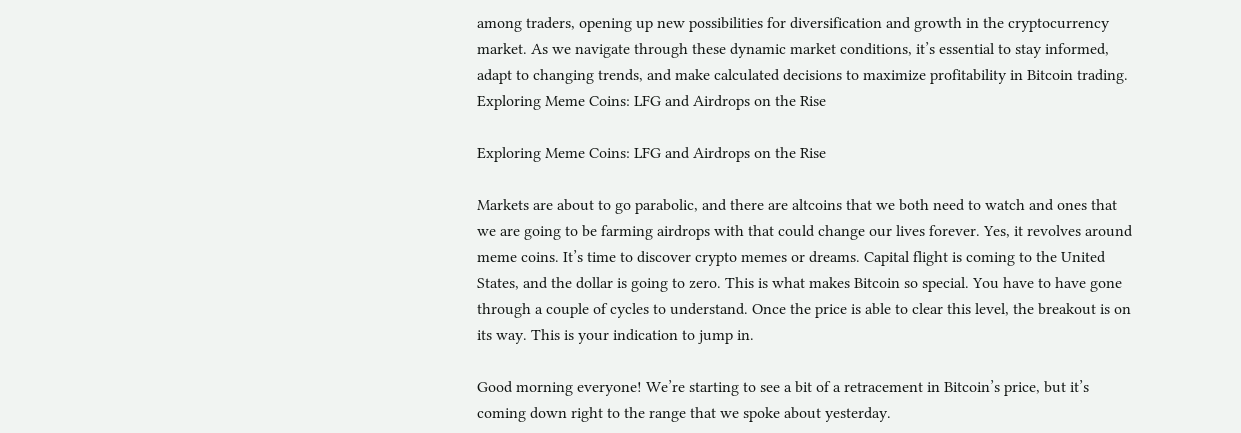among traders, opening up new possibilities for diversification and growth in the cryptocurrency market. As we navigate through these dynamic market conditions, it’s essential to stay informed, adapt to changing trends, and make calculated decisions to maximize profitability in Bitcoin trading.
Exploring Meme Coins: LFG and Airdrops on the Rise

Exploring Meme Coins: LFG and Airdrops on the Rise

Markets are about to go parabolic, and there are altcoins that we both need to watch and ones that we are going to be farming airdrops with that could change our lives forever. Yes, it revolves around meme coins. It’s time to discover crypto memes or dreams. Capital flight is coming to the United States, and the dollar is going to zero. This is what makes Bitcoin so special. You have to have gone through a couple of cycles to understand. Once the price is able to clear this level, the breakout is on its way. This is your indication to jump in.

Good morning everyone! We’re starting to see a bit of a retracement in Bitcoin’s price, but it’s coming down right to the range that we spoke about yesterday.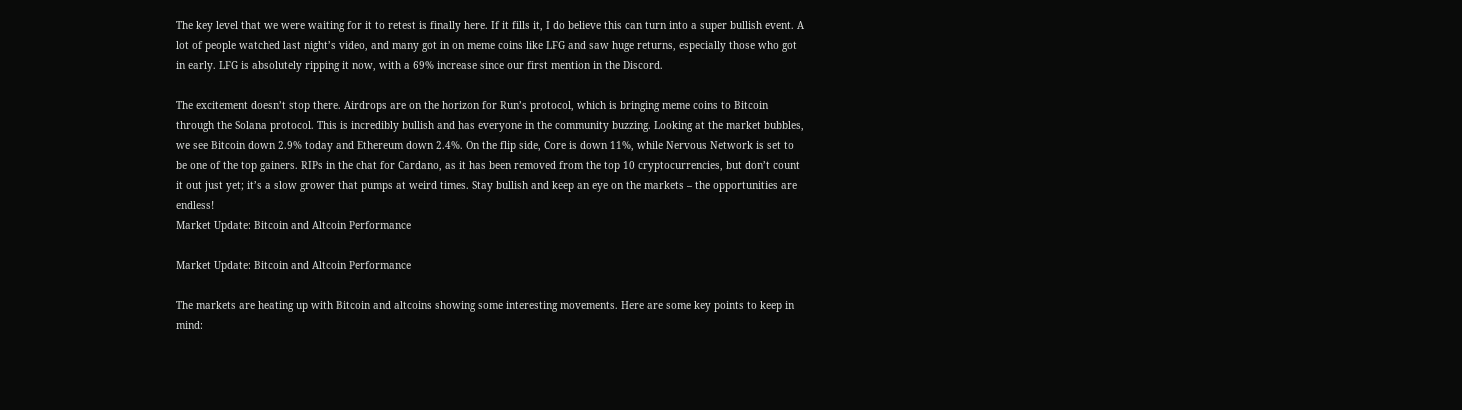The key level that we were waiting for it to retest is finally here. If it fills it, I do believe this can turn into a super bullish event. A lot of people watched last night’s video, and many got in on meme coins like LFG and saw huge returns, especially those who got in early. LFG is absolutely ripping it now, with a 69% increase since our first mention in the Discord.

The excitement doesn’t stop there. Airdrops are on the horizon for Run’s protocol, which is bringing meme coins to Bitcoin through the Solana protocol. This is incredibly bullish and has everyone in the community buzzing. Looking at the market bubbles, we see Bitcoin down 2.9% today and Ethereum down 2.4%. On the flip side, Core is down 11%, while Nervous Network is set to be one of the top gainers. RIPs in the chat for Cardano, as it has been removed from the top 10 cryptocurrencies, but don’t count it out just yet; it’s a slow grower that pumps at weird times. Stay bullish and keep an eye on the markets – the opportunities are endless!
Market Update: Bitcoin and Altcoin Performance

Market Update: Bitcoin and Altcoin Performance

The markets are heating up with Bitcoin and altcoins showing some interesting movements. Here are some key points to keep in mind: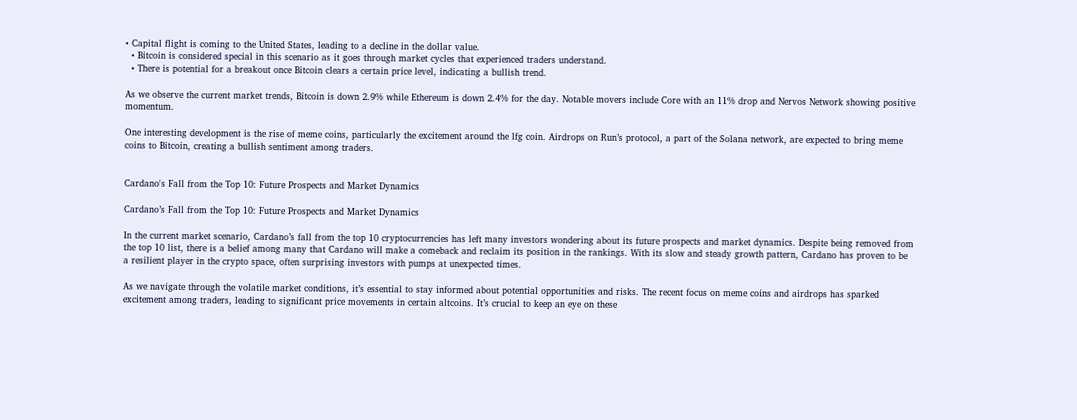• Capital flight is coming to the United States, leading to a decline in the dollar value.
  • Bitcoin is considered special in this scenario as it goes through market cycles that experienced traders understand.
  • There is potential for a breakout once Bitcoin clears a certain price level, indicating a bullish trend.

As we observe the current market trends, Bitcoin is down 2.9% while Ethereum is down 2.4% for the day. Notable movers include Core with an 11% drop and Nervos Network showing positive momentum.

One interesting development is the rise of meme coins, particularly the excitement around the lfg coin. Airdrops on Run’s protocol, a part of the Solana network, are expected to bring meme coins to Bitcoin, creating a bullish sentiment among traders.


Cardano's Fall from the Top 10: Future Prospects and Market Dynamics

Cardano’s Fall from the Top 10: Future Prospects and Market Dynamics

In the current market scenario, Cardano’s fall from the top 10 cryptocurrencies has left many investors wondering about its future prospects and market dynamics. Despite being removed from the top 10 list, there is a belief among many that Cardano will make a comeback and reclaim its position in the rankings. With its slow and steady growth pattern, Cardano has proven to be a resilient player in the crypto space, often surprising investors with pumps at unexpected times.

As we navigate through the volatile market conditions, it’s essential to stay informed about potential opportunities and risks. The recent focus on meme coins and airdrops has sparked excitement among traders, leading to significant price movements in certain altcoins. It’s crucial to keep an eye on these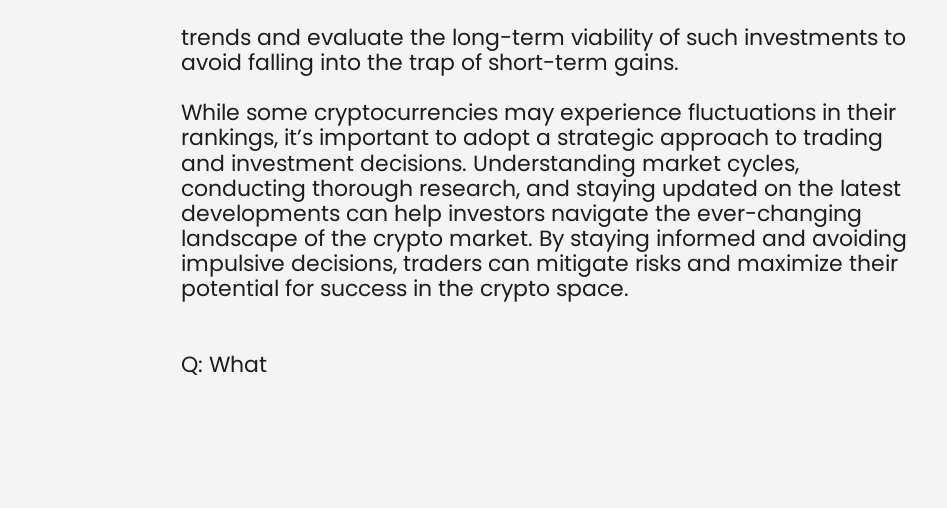trends and evaluate the long-term viability of such investments to avoid falling into the trap of short-term gains.

While some cryptocurrencies may experience fluctuations in their rankings, it’s important to adopt a strategic approach to trading and investment decisions. Understanding market cycles, conducting thorough research, and staying updated on the latest developments can help investors navigate the ever-changing landscape of the crypto market. By staying informed and avoiding impulsive decisions, traders can mitigate risks and maximize their potential for success in the crypto space.


Q: What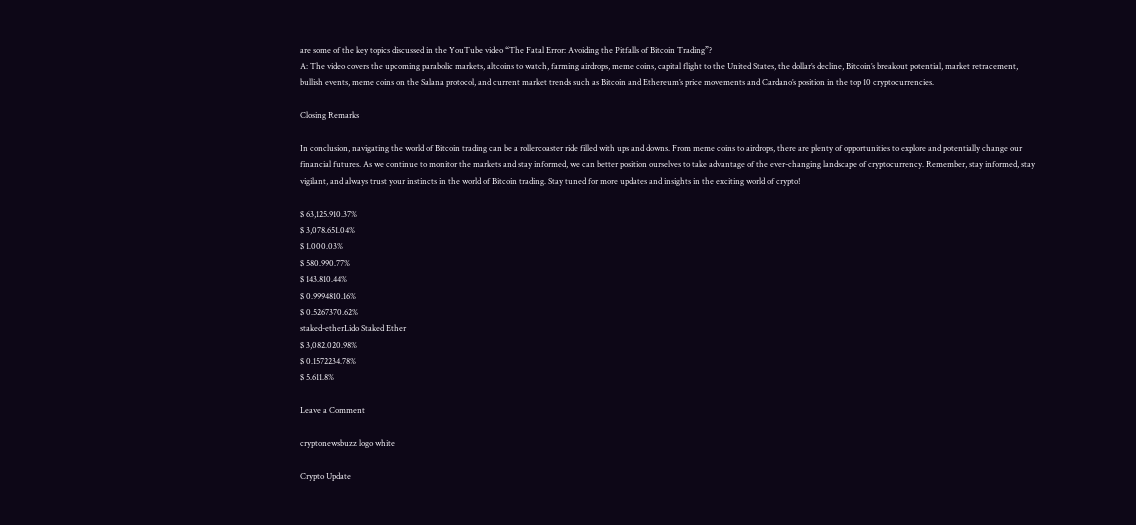are some of the key topics discussed in the YouTube video “The Fatal Error: Avoiding the Pitfalls of Bitcoin Trading”?
A: The video covers the upcoming parabolic markets, altcoins to watch, farming airdrops, meme coins, capital flight to the United States, the dollar’s decline, Bitcoin’s breakout potential, market retracement, bullish events, meme coins on the Salana protocol, and current market trends such as Bitcoin and Ethereum’s price movements and Cardano’s position in the top 10 cryptocurrencies.

Closing Remarks

In conclusion, navigating the world of Bitcoin trading can be a rollercoaster ride filled with ups and downs. From meme coins to airdrops, there are plenty of opportunities to explore and potentially change our financial futures. As we continue to monitor the markets and stay informed, we can better position ourselves to take advantage of the ever-changing landscape of cryptocurrency. Remember, stay informed, stay vigilant, and always trust your instincts in the world of Bitcoin trading. Stay tuned for more updates and insights in the exciting world of crypto!

$ 63,125.910.37%
$ 3,078.651.04%
$ 1.000.03%
$ 580.990.77%
$ 143.810.44%
$ 0.9994810.16%
$ 0.5267370.62%
staked-etherLido Staked Ether
$ 3,082.020.98%
$ 0.1572234.78%
$ 5.611.8%

Leave a Comment

cryptonewsbuzz logo white

Crypto Update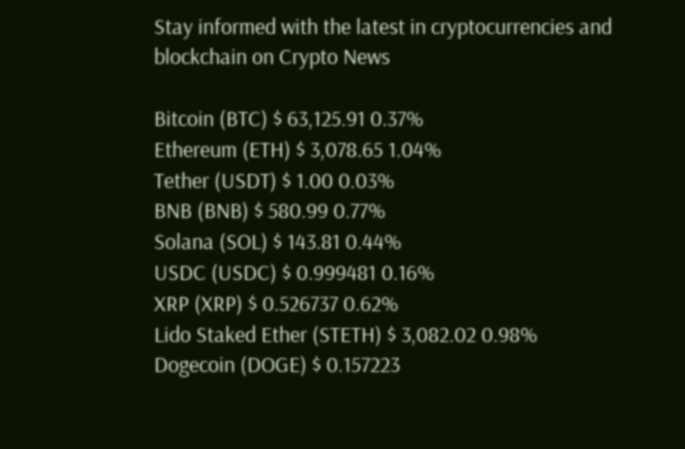Stay informed with the latest in cryptocurrencies and blockchain on Crypto News

Bitcoin (BTC) $ 63,125.91 0.37%
Ethereum (ETH) $ 3,078.65 1.04%
Tether (USDT) $ 1.00 0.03%
BNB (BNB) $ 580.99 0.77%
Solana (SOL) $ 143.81 0.44%
USDC (USDC) $ 0.999481 0.16%
XRP (XRP) $ 0.526737 0.62%
Lido Staked Ether (STETH) $ 3,082.02 0.98%
Dogecoin (DOGE) $ 0.157223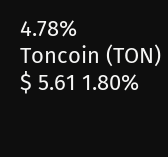4.78%
Toncoin (TON) $ 5.61 1.80%